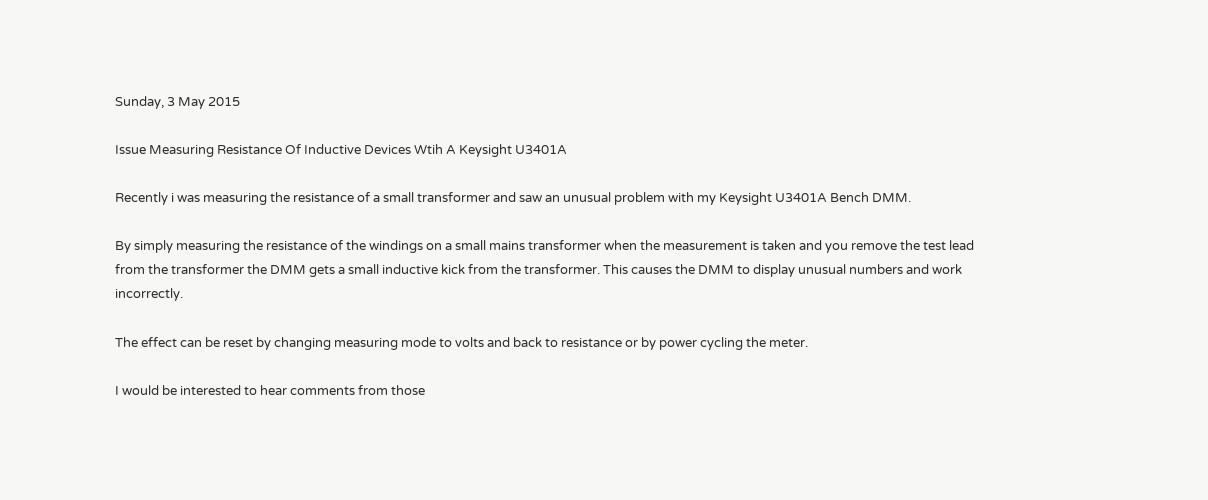Sunday, 3 May 2015

Issue Measuring Resistance Of Inductive Devices Wtih A Keysight U3401A

Recently i was measuring the resistance of a small transformer and saw an unusual problem with my Keysight U3401A Bench DMM.

By simply measuring the resistance of the windings on a small mains transformer when the measurement is taken and you remove the test lead from the transformer the DMM gets a small inductive kick from the transformer. This causes the DMM to display unusual numbers and work incorrectly.

The effect can be reset by changing measuring mode to volts and back to resistance or by power cycling the meter.

I would be interested to hear comments from those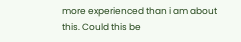more experienced than i am about this. Could this be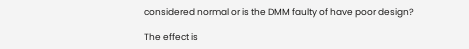considered normal or is the DMM faulty of have poor design?

The effect is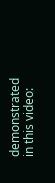demonstrated in this video: